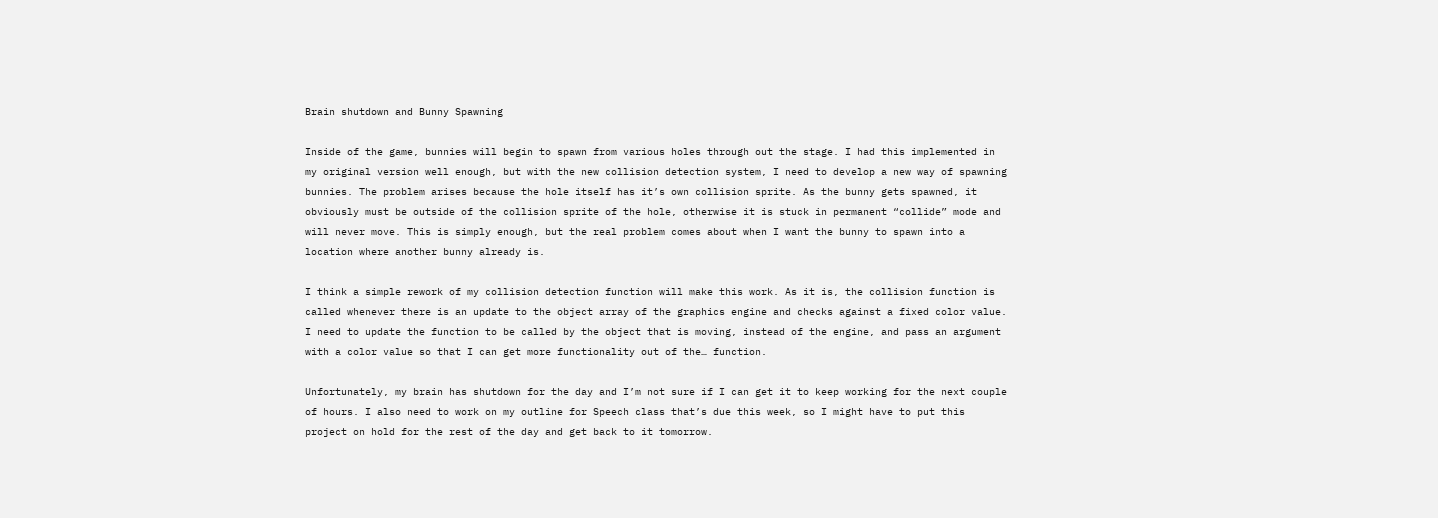Brain shutdown and Bunny Spawning

Inside of the game, bunnies will begin to spawn from various holes through out the stage. I had this implemented in my original version well enough, but with the new collision detection system, I need to develop a new way of spawning bunnies. The problem arises because the hole itself has it’s own collision sprite. As the bunny gets spawned, it obviously must be outside of the collision sprite of the hole, otherwise it is stuck in permanent “collide” mode and will never move. This is simply enough, but the real problem comes about when I want the bunny to spawn into a location where another bunny already is.

I think a simple rework of my collision detection function will make this work. As it is, the collision function is called whenever there is an update to the object array of the graphics engine and checks against a fixed color value. I need to update the function to be called by the object that is moving, instead of the engine, and pass an argument with a color value so that I can get more functionality out of the… function.

Unfortunately, my brain has shutdown for the day and I’m not sure if I can get it to keep working for the next couple of hours. I also need to work on my outline for Speech class that’s due this week, so I might have to put this project on hold for the rest of the day and get back to it tomorrow.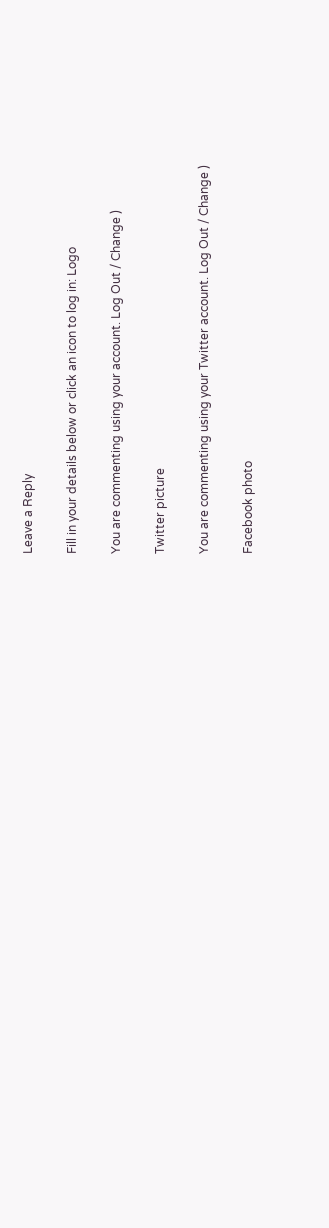Leave a Reply

Fill in your details below or click an icon to log in: Logo

You are commenting using your account. Log Out / Change )

Twitter picture

You are commenting using your Twitter account. Log Out / Change )

Facebook photo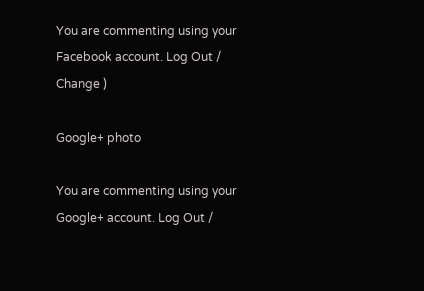You are commenting using your Facebook account. Log Out / Change )

Google+ photo

You are commenting using your Google+ account. Log Out /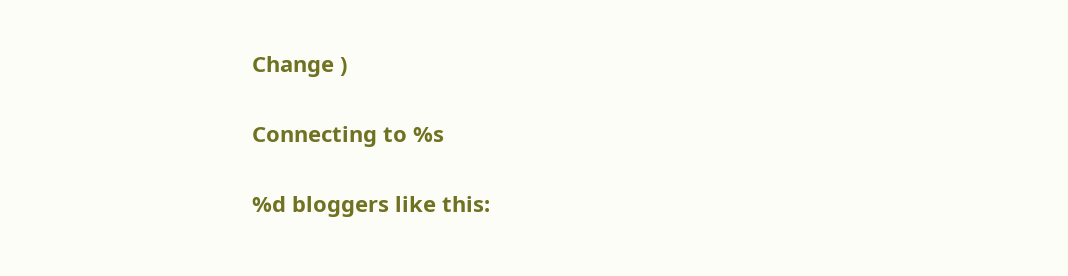Change )

Connecting to %s

%d bloggers like this: